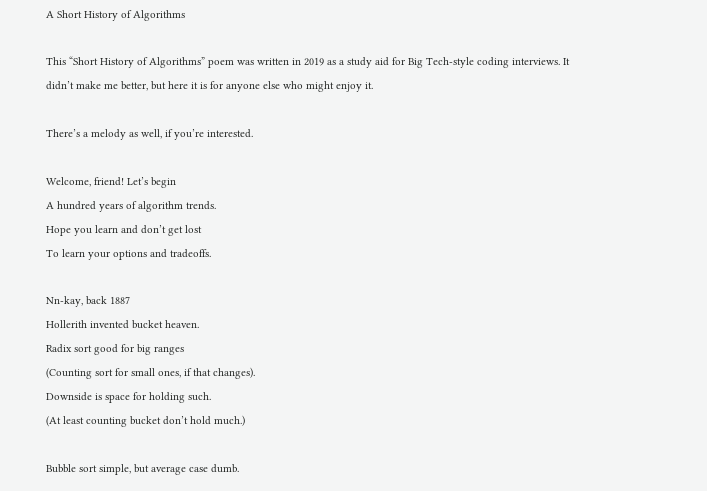A Short History of Algorithms

This “Short History of Algorithms” poem was written in 2019 as a study aid for Big Tech-style coding interviews. It didn’t make me better, but here it is for anyone else who might enjoy it.

There’s a melody as well, if you’re interested.

Welcome, friend! Let’s begin
A hundred years of algorithm trends.
Hope you learn and don’t get lost
To learn your options and tradeoffs.

Nn-kay, back 1887
Hollerith invented bucket heaven.
Radix sort good for big ranges
(Counting sort for small ones, if that changes).
Downside is space for holding such.
(At least counting bucket don’t hold much.)

Bubble sort simple, but average case dumb.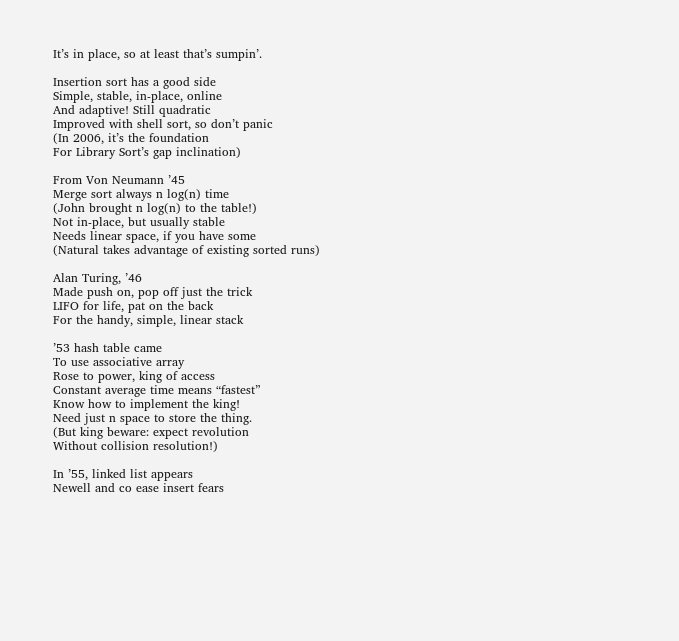It’s in place, so at least that’s sumpin’.

Insertion sort has a good side
Simple, stable, in-place, online
And adaptive! Still quadratic
Improved with shell sort, so don’t panic
(In 2006, it’s the foundation
For Library Sort’s gap inclination)

From Von Neumann ’45
Merge sort always n log(n) time
(John brought n log(n) to the table!)
Not in-place, but usually stable
Needs linear space, if you have some
(Natural takes advantage of existing sorted runs)

Alan Turing, ’46
Made push on, pop off just the trick
LIFO for life, pat on the back
For the handy, simple, linear stack

’53 hash table came
To use associative array
Rose to power, king of access
Constant average time means “fastest”
Know how to implement the king!
Need just n space to store the thing.
(But king beware: expect revolution
Without collision resolution!)

In ’55, linked list appears
Newell and co ease insert fears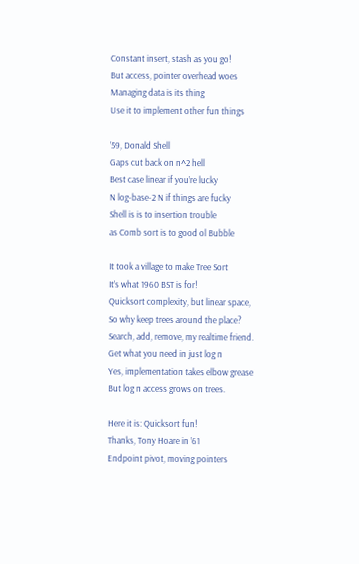Constant insert, stash as you go!
But access, pointer overhead woes
Managing data is its thing
Use it to implement other fun things

’59, Donald Shell
Gaps cut back on n^2 hell
Best case linear if you’re lucky
N log-base-2 N if things are fucky
Shell is is to insertion trouble
as Comb sort is to good ol Bubble

It took a village to make Tree Sort
It’s what 1960 BST is for!
Quicksort complexity, but linear space,
So why keep trees around the place?
Search, add, remove, my realtime friend.
Get what you need in just log n
Yes, implementation takes elbow grease
But log n access grows on trees.

Here it is: Quicksort fun!
Thanks, Tony Hoare in ’61
Endpoint pivot, moving pointers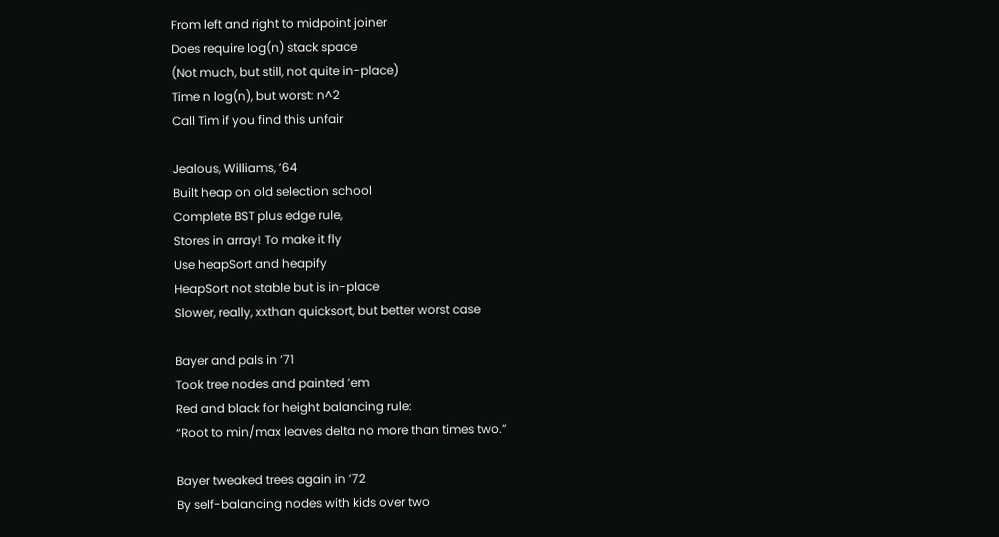From left and right to midpoint joiner
Does require log(n) stack space
(Not much, but still, not quite in-place)
Time n log(n), but worst: n^2
Call Tim if you find this unfair

Jealous, Williams, ’64
Built heap on old selection school
Complete BST plus edge rule,
Stores in array! To make it fly
Use heapSort and heapify
HeapSort not stable but is in-place
Slower, really, xxthan quicksort, but better worst case

Bayer and pals in ’71
Took tree nodes and painted ’em
Red and black for height balancing rule:
“Root to min/max leaves delta no more than times two.”

Bayer tweaked trees again in ’72
By self-balancing nodes with kids over two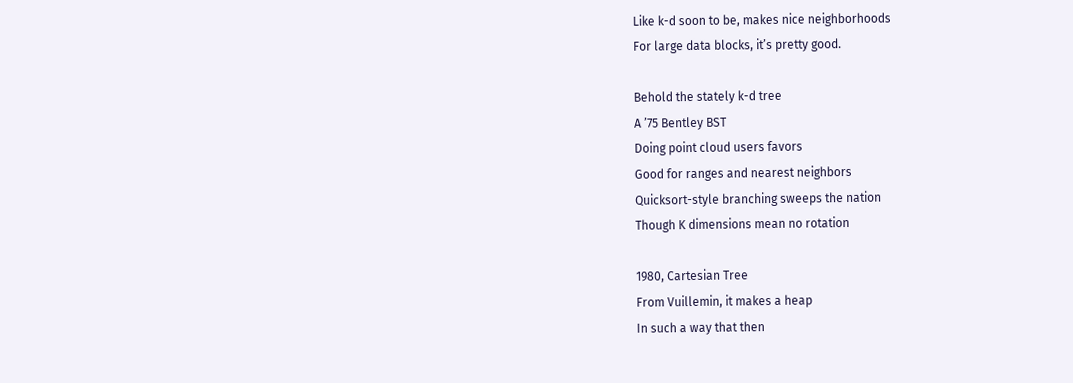Like k-d soon to be, makes nice neighborhoods
For large data blocks, it’s pretty good.

Behold the stately k-d tree
A ’75 Bentley BST
Doing point cloud users favors
Good for ranges and nearest neighbors
Quicksort-style branching sweeps the nation
Though K dimensions mean no rotation

1980, Cartesian Tree
From Vuillemin, it makes a heap
In such a way that then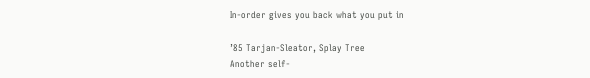In-order gives you back what you put in

’85 Tarjan-Sleator, Splay Tree
Another self-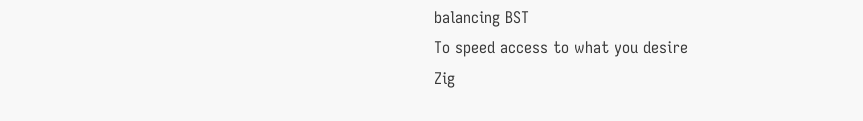balancing BST
To speed access to what you desire
Zig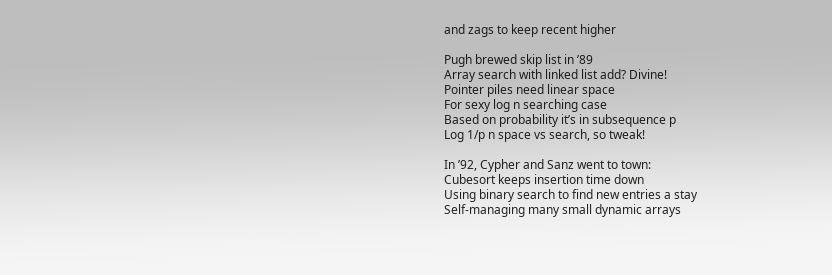and zags to keep recent higher

Pugh brewed skip list in ’89
Array search with linked list add? Divine!
Pointer piles need linear space
For sexy log n searching case
Based on probability it’s in subsequence p
Log 1/p n space vs search, so tweak!

In ’92, Cypher and Sanz went to town:
Cubesort keeps insertion time down
Using binary search to find new entries a stay
Self-managing many small dynamic arrays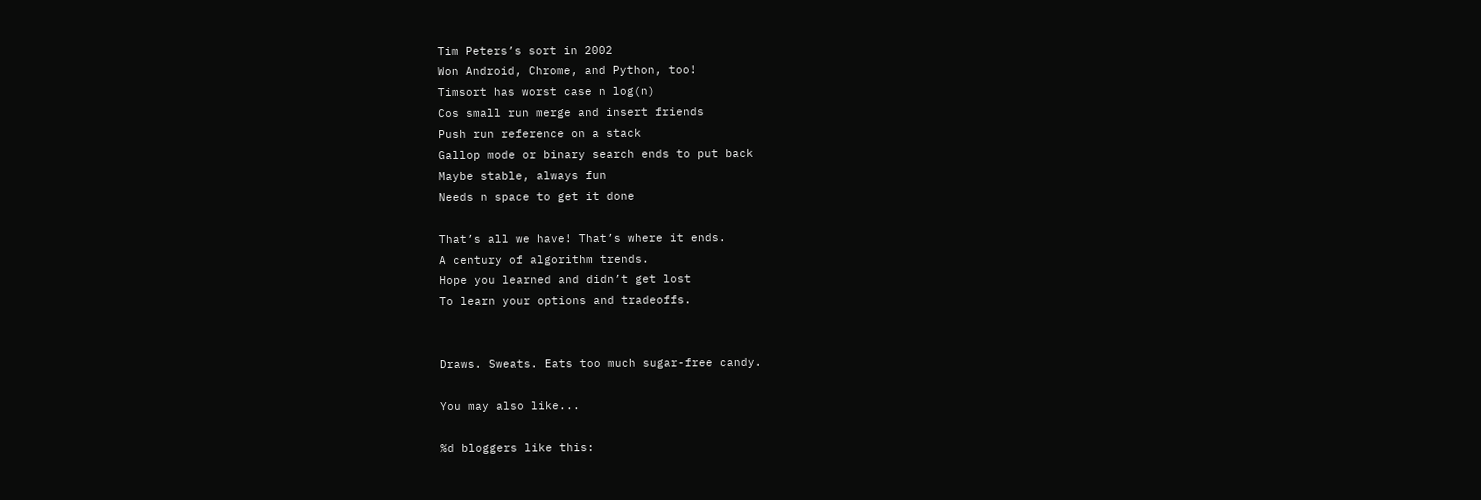Tim Peters’s sort in 2002
Won Android, Chrome, and Python, too!
Timsort has worst case n log(n)
Cos small run merge and insert friends
Push run reference on a stack
Gallop mode or binary search ends to put back
Maybe stable, always fun
Needs n space to get it done

That’s all we have! That’s where it ends.
A century of algorithm trends.
Hope you learned and didn’t get lost
To learn your options and tradeoffs.


Draws. Sweats. Eats too much sugar-free candy.

You may also like...

%d bloggers like this: